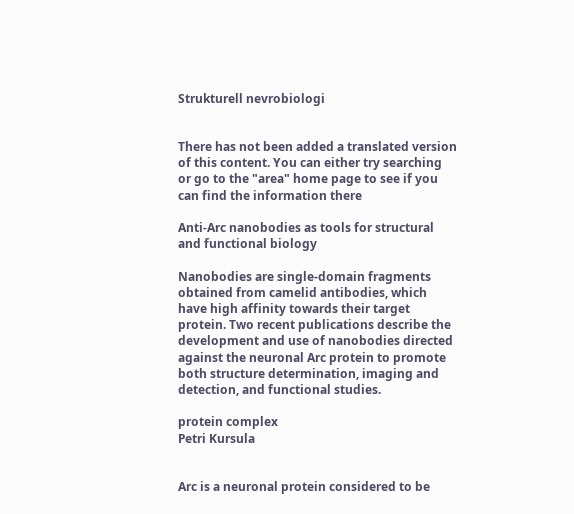Strukturell nevrobiologi


There has not been added a translated version of this content. You can either try searching or go to the "area" home page to see if you can find the information there

Anti-Arc nanobodies as tools for structural and functional biology

Nanobodies are single-domain fragments obtained from camelid antibodies, which have high affinity towards their target protein. Two recent publications describe the development and use of nanobodies directed against the neuronal Arc protein to promote both structure determination, imaging and detection, and functional studies.

protein complex
Petri Kursula


Arc is a neuronal protein considered to be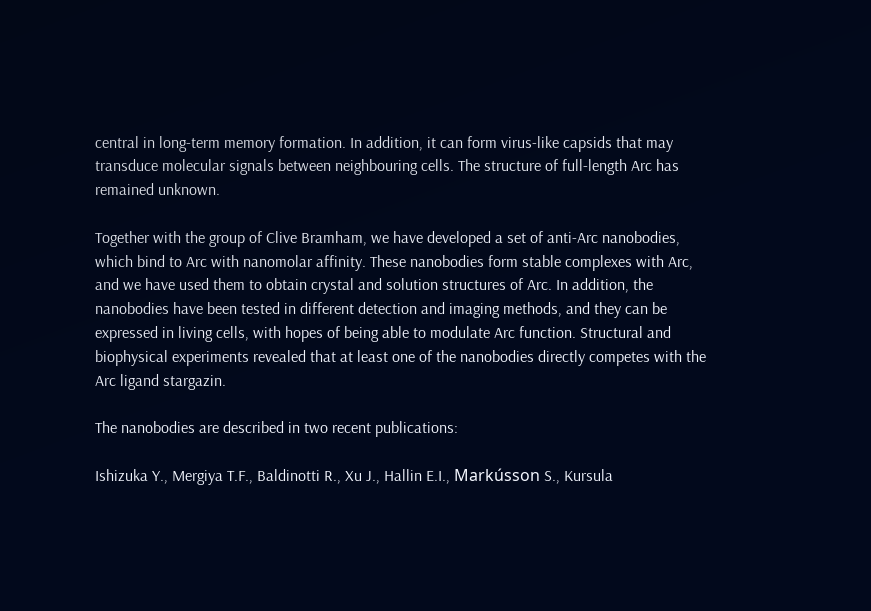central in long-term memory formation. In addition, it can form virus-like capsids that may transduce molecular signals between neighbouring cells. The structure of full-length Arc has remained unknown.

Together with the group of Clive Bramham, we have developed a set of anti-Arc nanobodies, which bind to Arc with nanomolar affinity. These nanobodies form stable complexes with Arc, and we have used them to obtain crystal and solution structures of Arc. In addition, the nanobodies have been tested in different detection and imaging methods, and they can be expressed in living cells, with hopes of being able to modulate Arc function. Structural and biophysical experiments revealed that at least one of the nanobodies directly competes with the Arc ligand stargazin.

The nanobodies are described in two recent publications:

Ishizuka Y., Mergiya T.F., Baldinotti R., Xu J., Hallin E.I., Markússon S., Kursula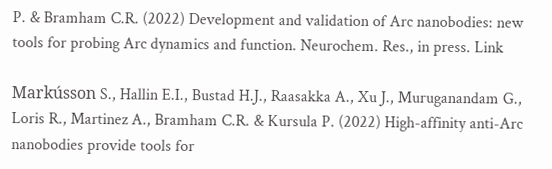P. & Bramham C.R. (2022) Development and validation of Arc nanobodies: new tools for probing Arc dynamics and function. Neurochem. Res., in press. Link

Markússon S., Hallin E.I., Bustad H.J., Raasakka A., Xu J., Muruganandam G., Loris R., Martinez A., Bramham C.R. & Kursula P. (2022) High-affinity anti-Arc nanobodies provide tools for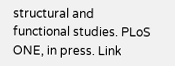structural and functional studies. PLoS ONE, in press. Link